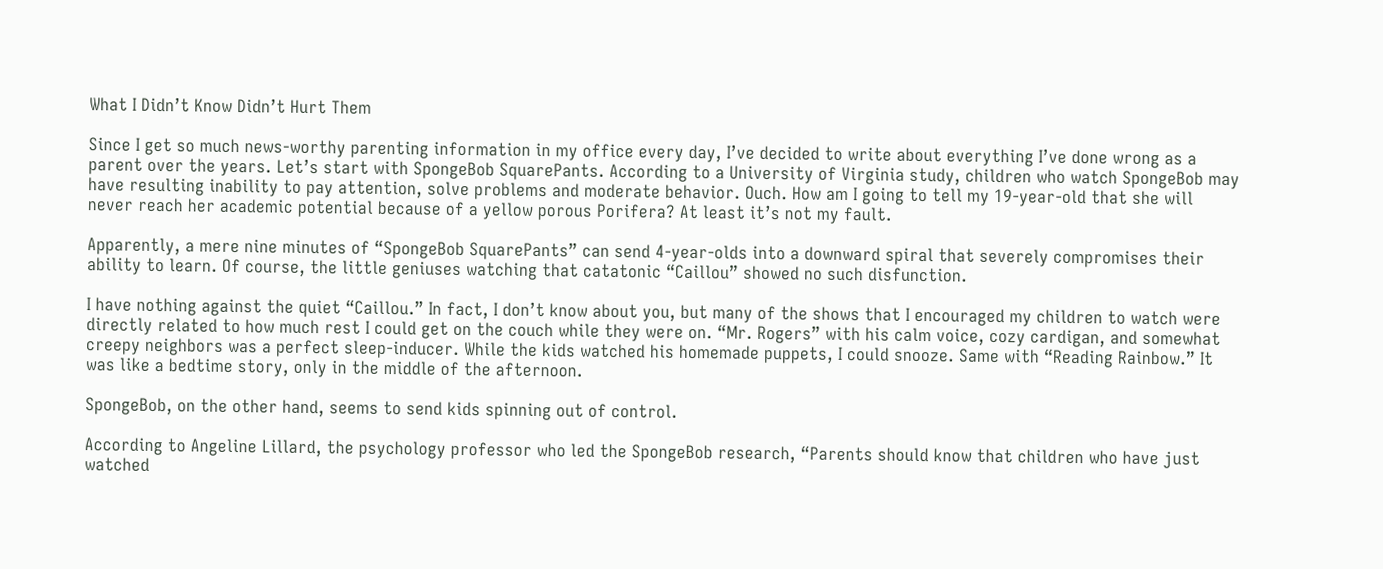What I Didn’t Know Didn’t Hurt Them

Since I get so much news-worthy parenting information in my office every day, I’ve decided to write about everything I’ve done wrong as a parent over the years. Let’s start with SpongeBob SquarePants. According to a University of Virginia study, children who watch SpongeBob may have resulting inability to pay attention, solve problems and moderate behavior. Ouch. How am I going to tell my 19-year-old that she will never reach her academic potential because of a yellow porous Porifera? At least it’s not my fault.

Apparently, a mere nine minutes of “SpongeBob SquarePants” can send 4-year-olds into a downward spiral that severely compromises their ability to learn. Of course, the little geniuses watching that catatonic “Caillou” showed no such disfunction.

I have nothing against the quiet “Caillou.” In fact, I don’t know about you, but many of the shows that I encouraged my children to watch were directly related to how much rest I could get on the couch while they were on. “Mr. Rogers” with his calm voice, cozy cardigan, and somewhat creepy neighbors was a perfect sleep-inducer. While the kids watched his homemade puppets, I could snooze. Same with “Reading Rainbow.” It was like a bedtime story, only in the middle of the afternoon.

SpongeBob, on the other hand, seems to send kids spinning out of control.

According to Angeline Lillard, the psychology professor who led the SpongeBob research, “Parents should know that children who have just watched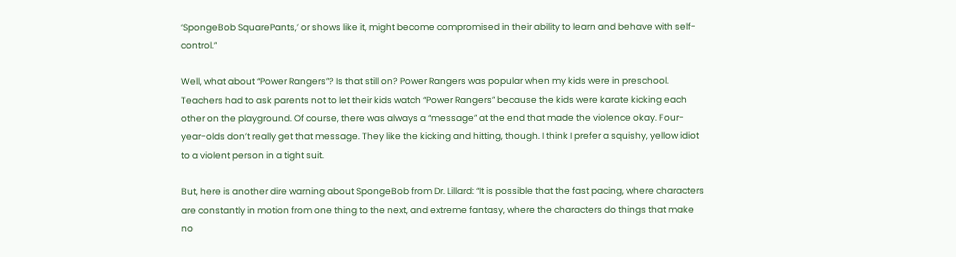‘SpongeBob SquarePants,’ or shows like it, might become compromised in their ability to learn and behave with self-control.”

Well, what about “Power Rangers”? Is that still on? Power Rangers was popular when my kids were in preschool. Teachers had to ask parents not to let their kids watch “Power Rangers” because the kids were karate kicking each other on the playground. Of course, there was always a “message” at the end that made the violence okay. Four-year-olds don’t really get that message. They like the kicking and hitting, though. I think I prefer a squishy, yellow idiot to a violent person in a tight suit.

But, here is another dire warning about SpongeBob from Dr. Lillard: “It is possible that the fast pacing, where characters are constantly in motion from one thing to the next, and extreme fantasy, where the characters do things that make no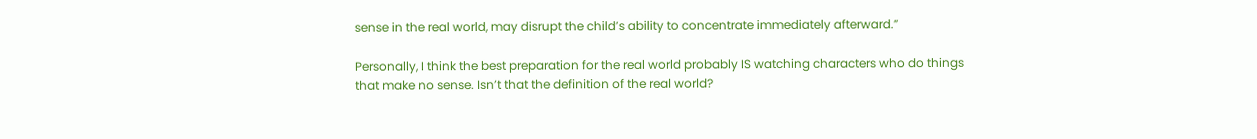sense in the real world, may disrupt the child’s ability to concentrate immediately afterward.”

Personally, I think the best preparation for the real world probably IS watching characters who do things that make no sense. Isn’t that the definition of the real world?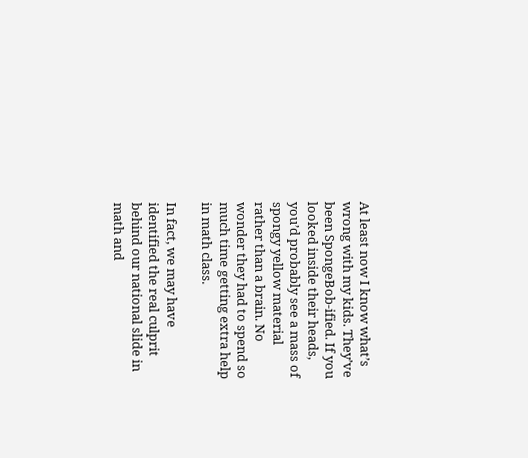At least now I know what’s wrong with my kids. They’ve been SpongeBob-ified. If you looked inside their heads, you’d probably see a mass of spongy yellow material rather than a brain. No wonder they had to spend so much time getting extra help in math class.

In fact, we may have identified the real culprit behind our national slide in math and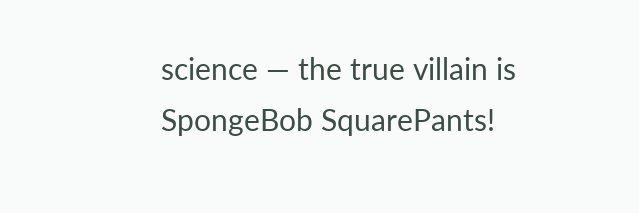science — the true villain is SpongeBob SquarePants!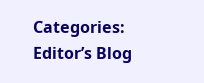Categories: Editor’s Blog